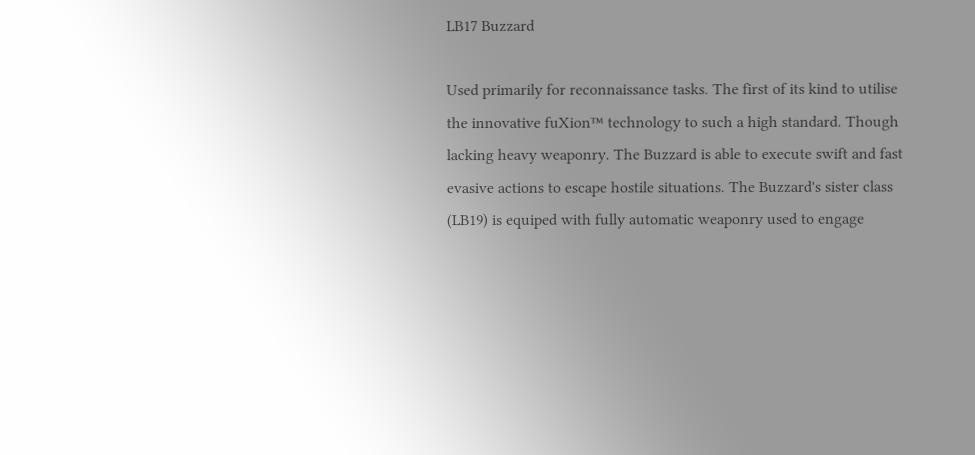LB17 Buzzard

Used primarily for reconnaissance tasks. The first of its kind to utilise the innovative fuXion™ technology to such a high standard. Though lacking heavy weaponry. The Buzzard is able to execute swift and fast evasive actions to escape hostile situations. The Buzzard's sister class (LB19) is equiped with fully automatic weaponry used to engage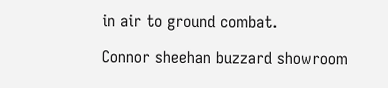in air to ground combat.

Connor sheehan buzzard showroom